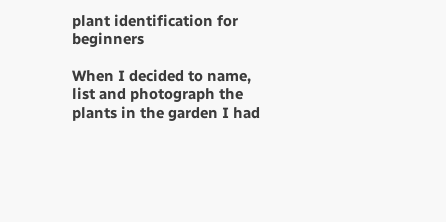plant identification for beginners

When I decided to name, list and photograph the plants in the garden I had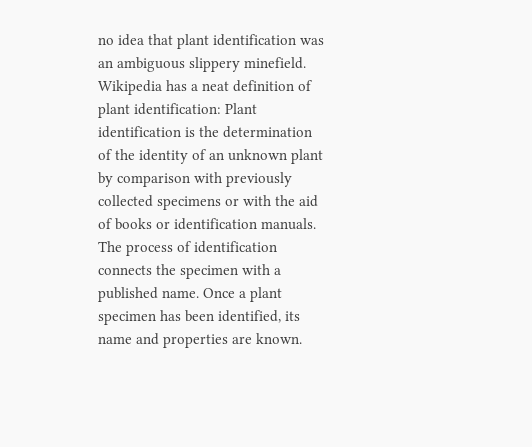no idea that plant identification was an ambiguous slippery minefield.
Wikipedia has a neat definition of plant identification: Plant identification is the determination of the identity of an unknown plant by comparison with previously collected specimens or with the aid of books or identification manuals. The process of identification connects the specimen with a published name. Once a plant specimen has been identified, its name and properties are known.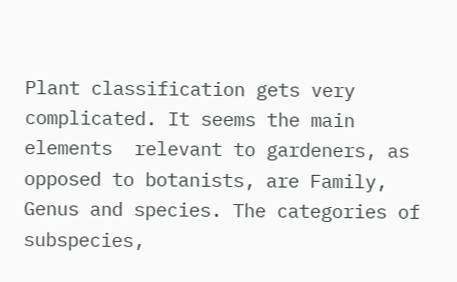Plant classification gets very complicated. It seems the main elements  relevant to gardeners, as opposed to botanists, are Family, Genus and species. The categories of subspecies,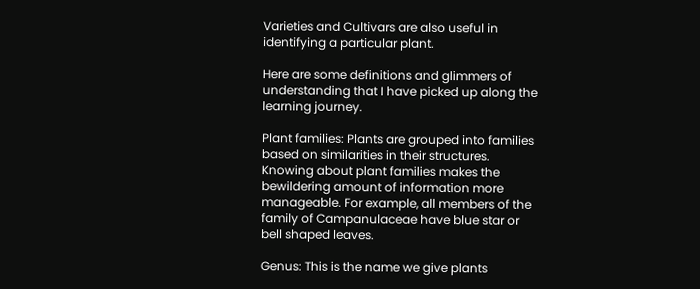Varieties and Cultivars are also useful in identifying a particular plant.

Here are some definitions and glimmers of understanding that I have picked up along the learning journey.

Plant families: Plants are grouped into families based on similarities in their structures.  Knowing about plant families makes the bewildering amount of information more manageable. For example, all members of the family of Campanulaceae have blue star or bell shaped leaves.

Genus: This is the name we give plants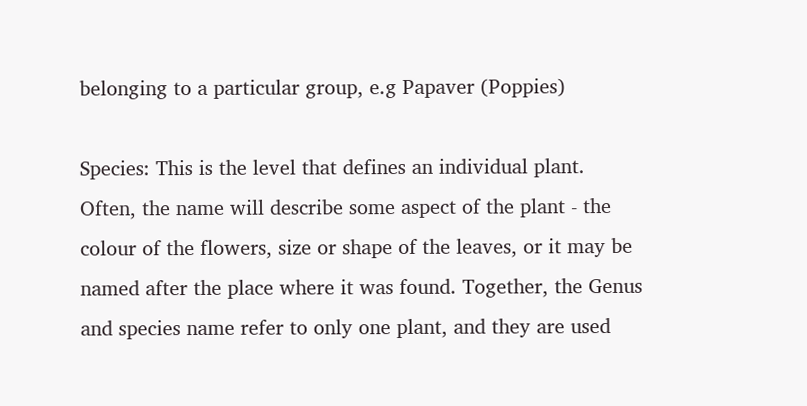belonging to a particular group, e.g Papaver (Poppies)

Species: This is the level that defines an individual plant. Often, the name will describe some aspect of the plant - the colour of the flowers, size or shape of the leaves, or it may be named after the place where it was found. Together, the Genus and species name refer to only one plant, and they are used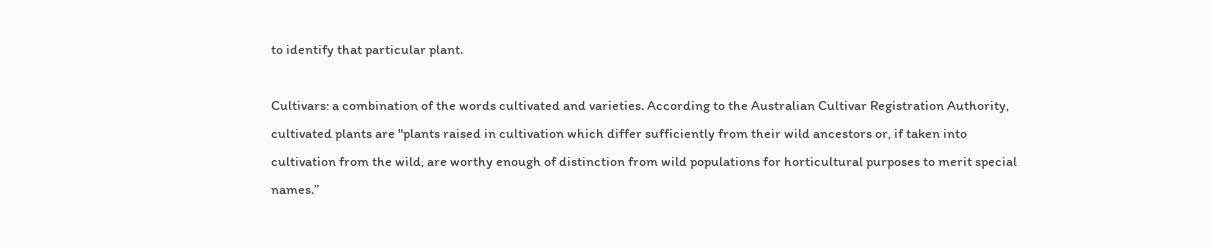to identify that particular plant.

Cultivars: a combination of the words cultivated and varieties. According to the Australian Cultivar Registration Authority,  cultivated plants are "plants raised in cultivation which differ sufficiently from their wild ancestors or, if taken into cultivation from the wild, are worthy enough of distinction from wild populations for horticultural purposes to merit special names.”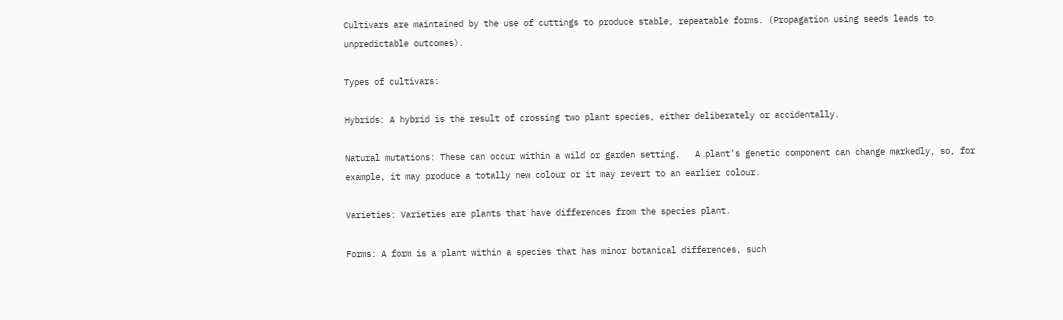Cultivars are maintained by the use of cuttings to produce stable, repeatable forms. (Propagation using seeds leads to unpredictable outcomes).

Types of cultivars:

Hybrids: A hybrid is the result of crossing two plant species, either deliberately or accidentally.

Natural mutations: These can occur within a wild or garden setting.   A plant’s genetic component can change markedly, so, for example, it may produce a totally new colour or it may revert to an earlier colour.

Varieties: Varieties are plants that have differences from the species plant.

Forms: A form is a plant within a species that has minor botanical differences, such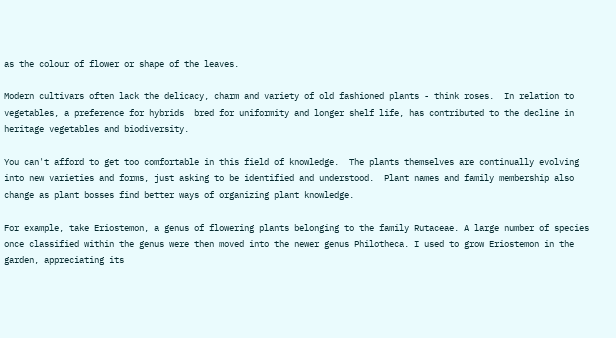as the colour of flower or shape of the leaves.

Modern cultivars often lack the delicacy, charm and variety of old fashioned plants - think roses.  In relation to vegetables, a preference for hybrids  bred for uniformity and longer shelf life, has contributed to the decline in heritage vegetables and biodiversity.

You can't afford to get too comfortable in this field of knowledge.  The plants themselves are continually evolving into new varieties and forms, just asking to be identified and understood.  Plant names and family membership also change as plant bosses find better ways of organizing plant knowledge.

For example, take Eriostemon, a genus of flowering plants belonging to the family Rutaceae. A large number of species once classified within the genus were then moved into the newer genus Philotheca. I used to grow Eriostemon in the garden, appreciating its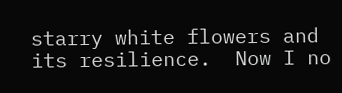starry white flowers and its resilience.  Now I no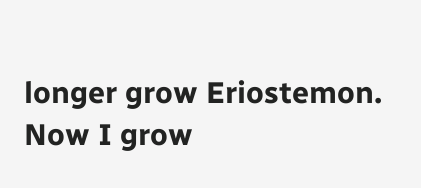longer grow Eriostemon. Now I grow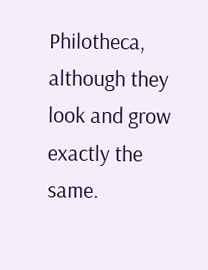Philotheca, although they look and grow exactly the same.